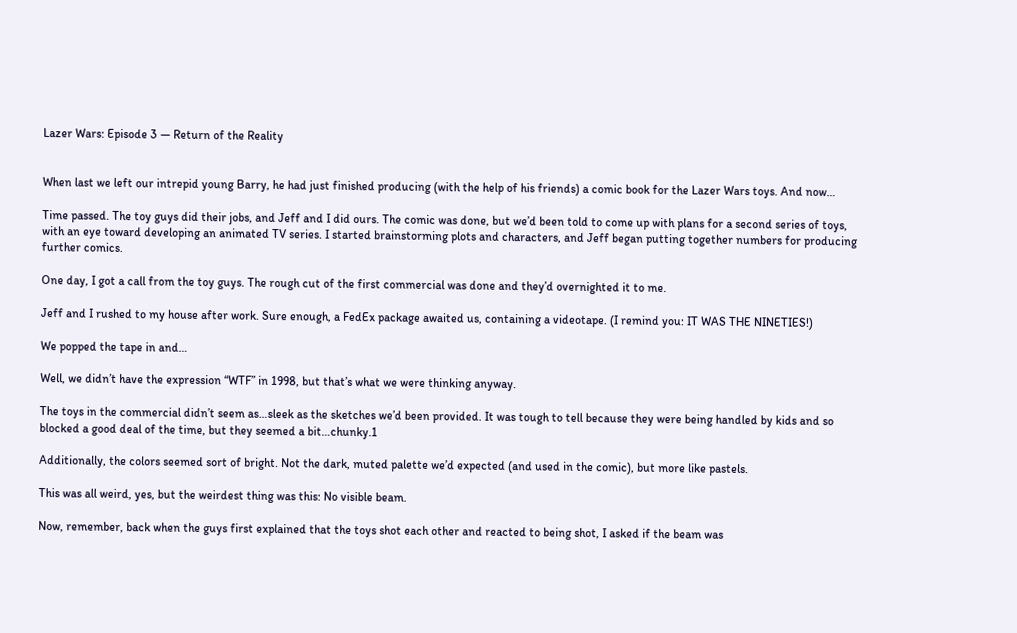Lazer Wars: Episode 3 — Return of the Reality


When last we left our intrepid young Barry, he had just finished producing (with the help of his friends) a comic book for the Lazer Wars toys. And now…

Time passed. The toy guys did their jobs, and Jeff and I did ours. The comic was done, but we’d been told to come up with plans for a second series of toys, with an eye toward developing an animated TV series. I started brainstorming plots and characters, and Jeff began putting together numbers for producing further comics.

One day, I got a call from the toy guys. The rough cut of the first commercial was done and they’d overnighted it to me.

Jeff and I rushed to my house after work. Sure enough, a FedEx package awaited us, containing a videotape. (I remind you: IT WAS THE NINETIES!)

We popped the tape in and…

Well, we didn’t have the expression “WTF” in 1998, but that’s what we were thinking anyway.

The toys in the commercial didn’t seem as…sleek as the sketches we’d been provided. It was tough to tell because they were being handled by kids and so blocked a good deal of the time, but they seemed a bit…chunky.1

Additionally, the colors seemed sort of bright. Not the dark, muted palette we’d expected (and used in the comic), but more like pastels.

This was all weird, yes, but the weirdest thing was this: No visible beam.

Now, remember, back when the guys first explained that the toys shot each other and reacted to being shot, I asked if the beam was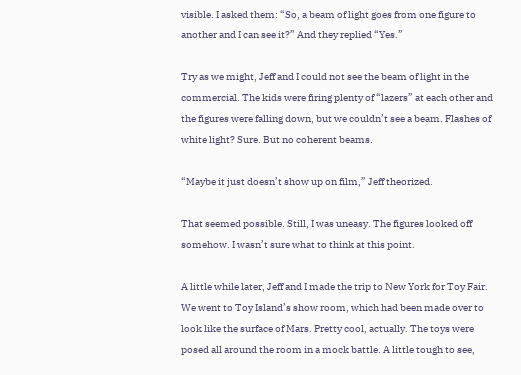visible. I asked them: “So, a beam of light goes from one figure to another and I can see it?” And they replied “Yes.”

Try as we might, Jeff and I could not see the beam of light in the commercial. The kids were firing plenty of “lazers” at each other and the figures were falling down, but we couldn’t see a beam. Flashes of white light? Sure. But no coherent beams.

“Maybe it just doesn’t show up on film,” Jeff theorized.

That seemed possible. Still, I was uneasy. The figures looked off somehow. I wasn’t sure what to think at this point.

A little while later, Jeff and I made the trip to New York for Toy Fair. We went to Toy Island’s show room, which had been made over to look like the surface of Mars. Pretty cool, actually. The toys were posed all around the room in a mock battle. A little tough to see,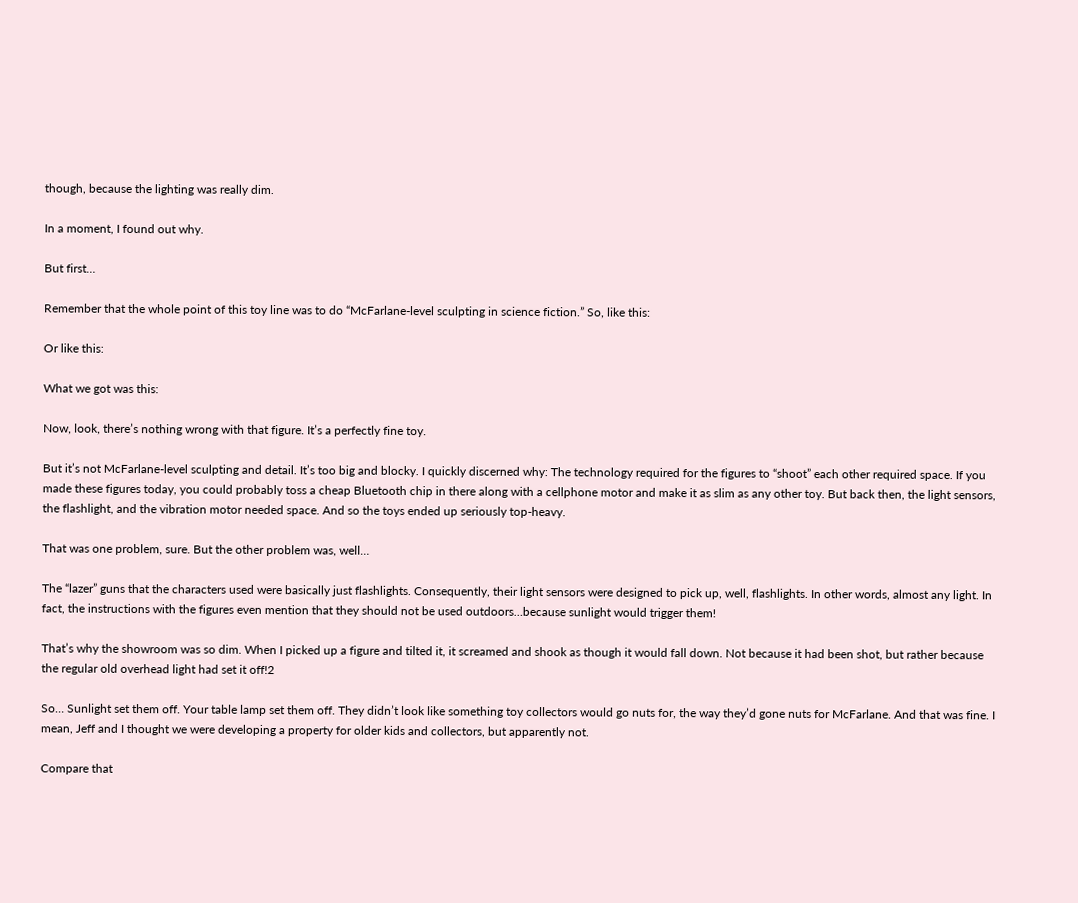though, because the lighting was really dim.

In a moment, I found out why.

But first…

Remember that the whole point of this toy line was to do “McFarlane-level sculpting in science fiction.” So, like this:

Or like this:

What we got was this:

Now, look, there’s nothing wrong with that figure. It’s a perfectly fine toy.

But it’s not McFarlane-level sculpting and detail. It’s too big and blocky. I quickly discerned why: The technology required for the figures to “shoot” each other required space. If you made these figures today, you could probably toss a cheap Bluetooth chip in there along with a cellphone motor and make it as slim as any other toy. But back then, the light sensors, the flashlight, and the vibration motor needed space. And so the toys ended up seriously top-heavy.

That was one problem, sure. But the other problem was, well…

The “lazer” guns that the characters used were basically just flashlights. Consequently, their light sensors were designed to pick up, well, flashlights. In other words, almost any light. In fact, the instructions with the figures even mention that they should not be used outdoors…because sunlight would trigger them!

That’s why the showroom was so dim. When I picked up a figure and tilted it, it screamed and shook as though it would fall down. Not because it had been shot, but rather because the regular old overhead light had set it off!2

So… Sunlight set them off. Your table lamp set them off. They didn’t look like something toy collectors would go nuts for, the way they’d gone nuts for McFarlane. And that was fine. I mean, Jeff and I thought we were developing a property for older kids and collectors, but apparently not.

Compare that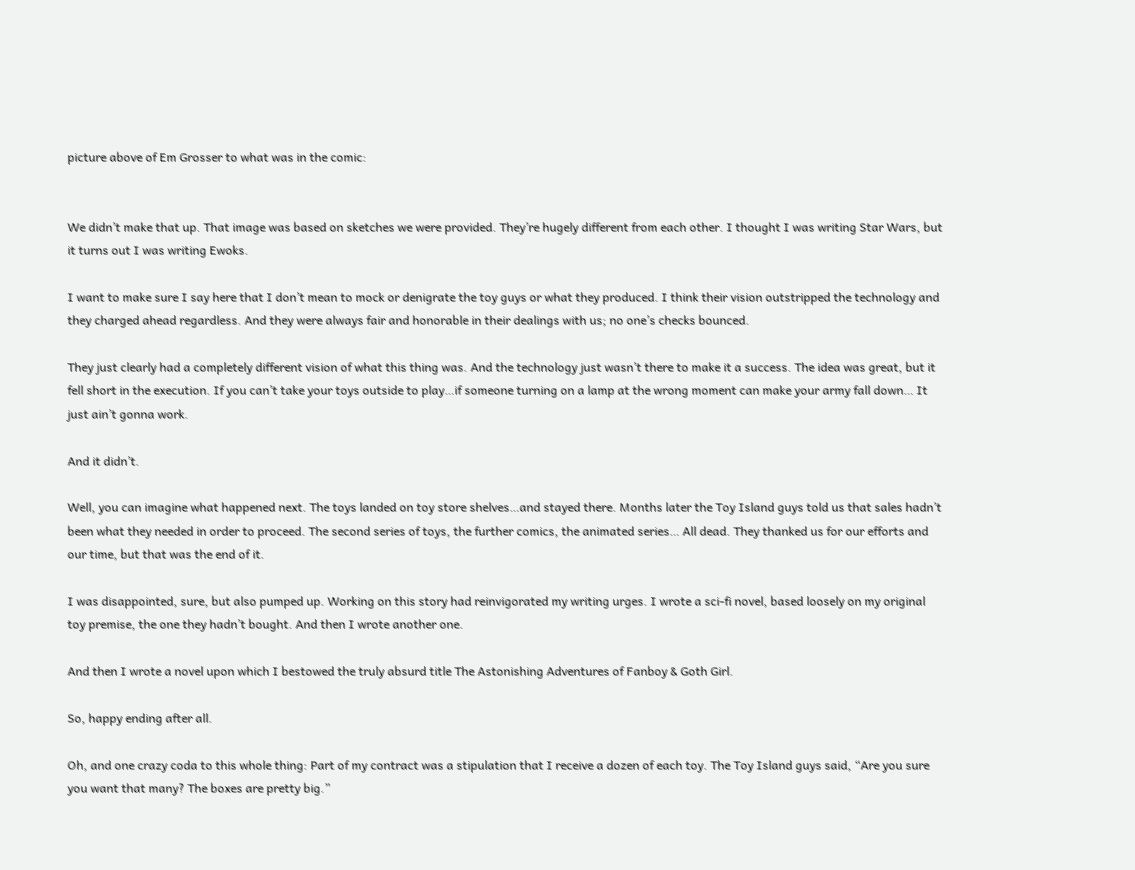picture above of Em Grosser to what was in the comic:


We didn’t make that up. That image was based on sketches we were provided. They’re hugely different from each other. I thought I was writing Star Wars, but it turns out I was writing Ewoks.

I want to make sure I say here that I don’t mean to mock or denigrate the toy guys or what they produced. I think their vision outstripped the technology and they charged ahead regardless. And they were always fair and honorable in their dealings with us; no one’s checks bounced.

They just clearly had a completely different vision of what this thing was. And the technology just wasn’t there to make it a success. The idea was great, but it fell short in the execution. If you can’t take your toys outside to play…if someone turning on a lamp at the wrong moment can make your army fall down… It just ain’t gonna work.

And it didn’t.

Well, you can imagine what happened next. The toys landed on toy store shelves…and stayed there. Months later the Toy Island guys told us that sales hadn’t been what they needed in order to proceed. The second series of toys, the further comics, the animated series… All dead. They thanked us for our efforts and our time, but that was the end of it.

I was disappointed, sure, but also pumped up. Working on this story had reinvigorated my writing urges. I wrote a sci-fi novel, based loosely on my original toy premise, the one they hadn’t bought. And then I wrote another one.

And then I wrote a novel upon which I bestowed the truly absurd title The Astonishing Adventures of Fanboy & Goth Girl.

So, happy ending after all.

Oh, and one crazy coda to this whole thing: Part of my contract was a stipulation that I receive a dozen of each toy. The Toy Island guys said, “Are you sure you want that many? The boxes are pretty big.”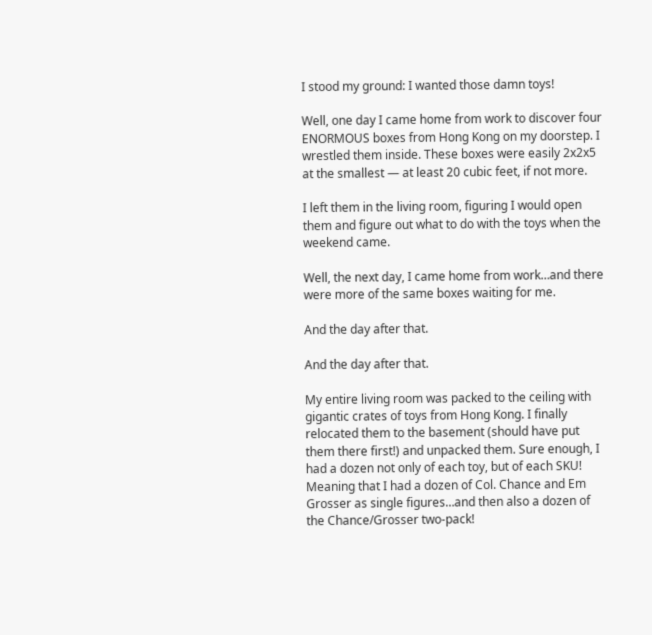I stood my ground: I wanted those damn toys!

Well, one day I came home from work to discover four ENORMOUS boxes from Hong Kong on my doorstep. I wrestled them inside. These boxes were easily 2x2x5 at the smallest — at least 20 cubic feet, if not more.

I left them in the living room, figuring I would open them and figure out what to do with the toys when the weekend came.

Well, the next day, I came home from work…and there were more of the same boxes waiting for me.

And the day after that.

And the day after that.

My entire living room was packed to the ceiling with gigantic crates of toys from Hong Kong. I finally relocated them to the basement (should have put them there first!) and unpacked them. Sure enough, I had a dozen not only of each toy, but of each SKU! Meaning that I had a dozen of Col. Chance and Em Grosser as single figures…and then also a dozen of the Chance/Grosser two-pack!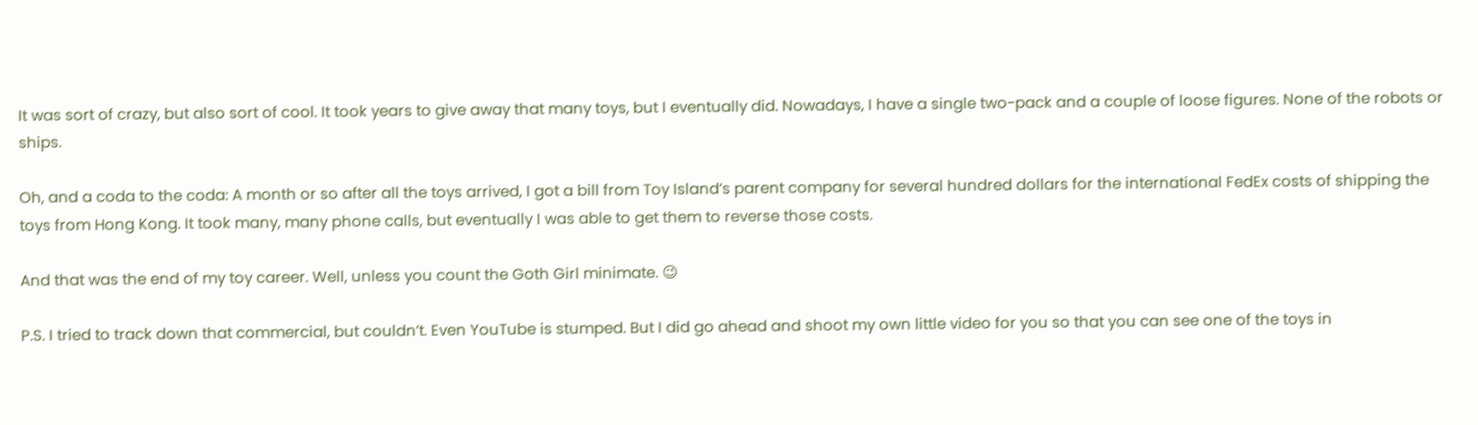It was sort of crazy, but also sort of cool. It took years to give away that many toys, but I eventually did. Nowadays, I have a single two-pack and a couple of loose figures. None of the robots or ships.

Oh, and a coda to the coda: A month or so after all the toys arrived, I got a bill from Toy Island’s parent company for several hundred dollars for the international FedEx costs of shipping the toys from Hong Kong. It took many, many phone calls, but eventually I was able to get them to reverse those costs.

And that was the end of my toy career. Well, unless you count the Goth Girl minimate. 😉

P.S. I tried to track down that commercial, but couldn’t. Even YouTube is stumped. But I did go ahead and shoot my own little video for you so that you can see one of the toys in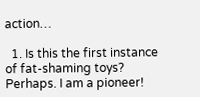action…

  1. Is this the first instance of fat-shaming toys? Perhaps. I am a pioneer!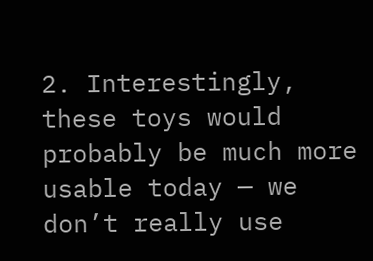2. Interestingly, these toys would probably be much more usable today — we don’t really use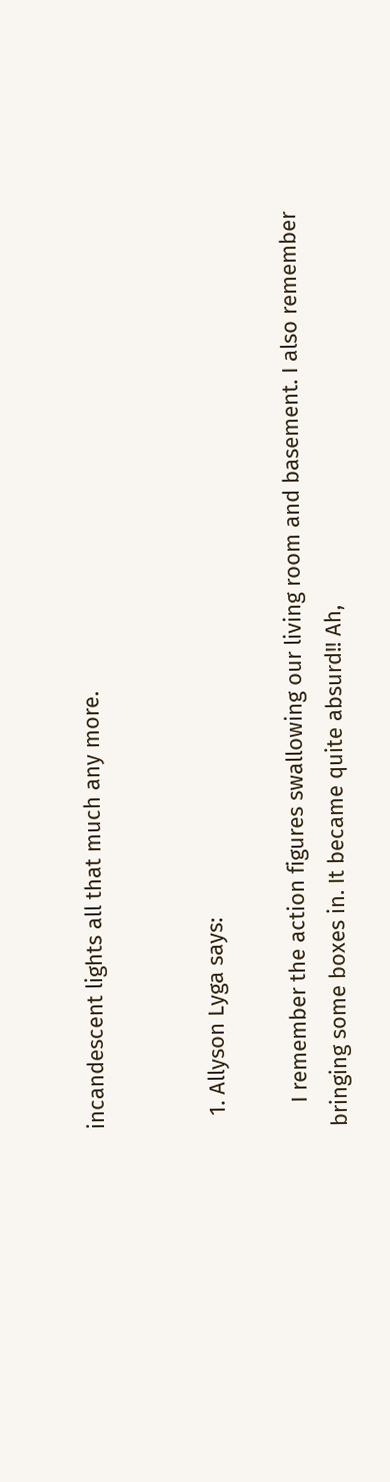incandescent lights all that much any more.


  1. Allyson Lyga says:

    I remember the action figures swallowing our living room and basement. I also remember bringing some boxes in. It became quite absurd!! Ah,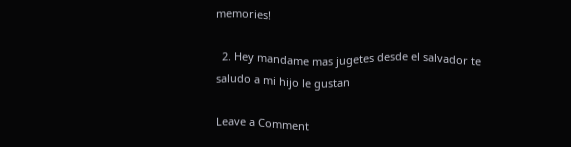memories!

  2. Hey mandame mas jugetes desde el salvador te saludo a mi hijo le gustan

Leave a Comment